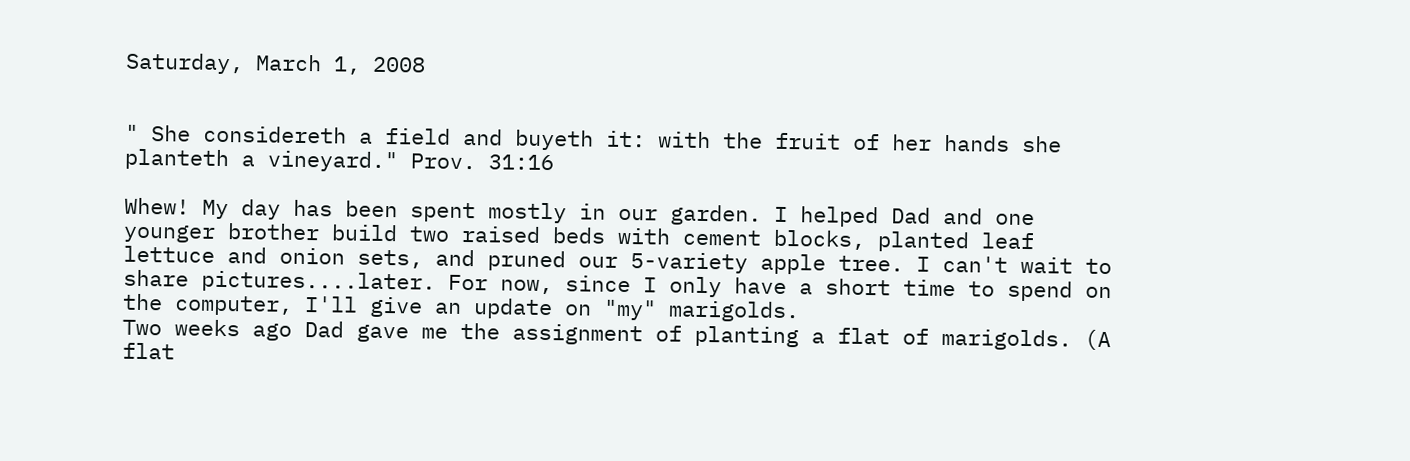Saturday, March 1, 2008


" She considereth a field and buyeth it: with the fruit of her hands she planteth a vineyard." Prov. 31:16

Whew! My day has been spent mostly in our garden. I helped Dad and one younger brother build two raised beds with cement blocks, planted leaf lettuce and onion sets, and pruned our 5-variety apple tree. I can't wait to share pictures....later. For now, since I only have a short time to spend on the computer, I'll give an update on "my" marigolds.
Two weeks ago Dad gave me the assignment of planting a flat of marigolds. (A flat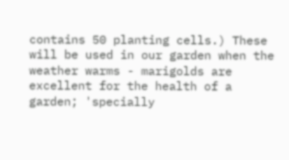contains 50 planting cells.) These will be used in our garden when the weather warms - marigolds are excellent for the health of a garden; 'specially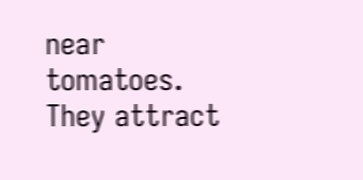near tomatoes. They attract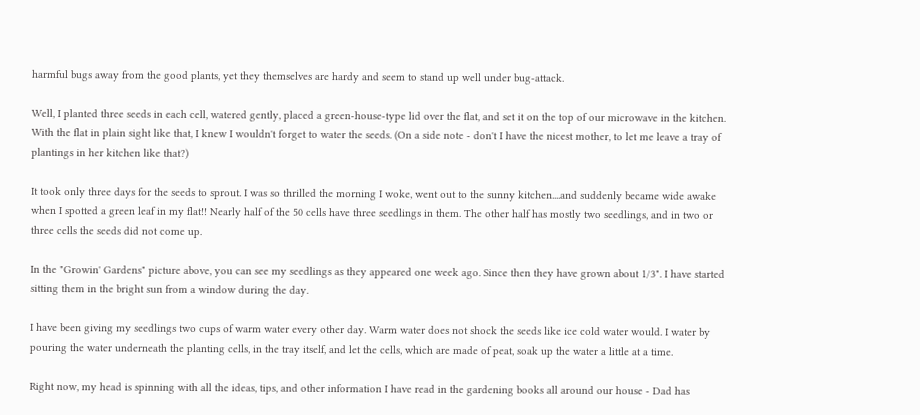harmful bugs away from the good plants, yet they themselves are hardy and seem to stand up well under bug-attack.

Well, I planted three seeds in each cell, watered gently, placed a green-house-type lid over the flat, and set it on the top of our microwave in the kitchen. With the flat in plain sight like that, I knew I wouldn't forget to water the seeds. (On a side note - don't I have the nicest mother, to let me leave a tray of plantings in her kitchen like that?)

It took only three days for the seeds to sprout. I was so thrilled the morning I woke, went out to the sunny kitchen....and suddenly became wide awake when I spotted a green leaf in my flat!! Nearly half of the 50 cells have three seedlings in them. The other half has mostly two seedlings, and in two or three cells the seeds did not come up.

In the "Growin' Gardens" picture above, you can see my seedlings as they appeared one week ago. Since then they have grown about 1/3". I have started sitting them in the bright sun from a window during the day.

I have been giving my seedlings two cups of warm water every other day. Warm water does not shock the seeds like ice cold water would. I water by pouring the water underneath the planting cells, in the tray itself, and let the cells, which are made of peat, soak up the water a little at a time.

Right now, my head is spinning with all the ideas, tips, and other information I have read in the gardening books all around our house - Dad has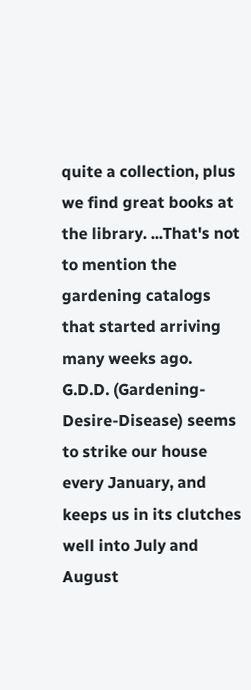quite a collection, plus we find great books at the library. ...That's not to mention the gardening catalogs that started arriving many weeks ago.
G.D.D. (Gardening-Desire-Disease) seems to strike our house every January, and keeps us in its clutches well into July and August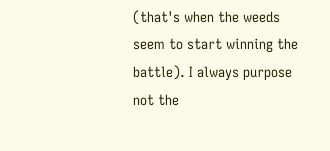(that's when the weeds seem to start winning the battle). I always purpose not the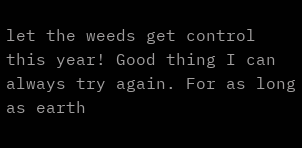let the weeds get control this year! Good thing I can always try again. For as long as earth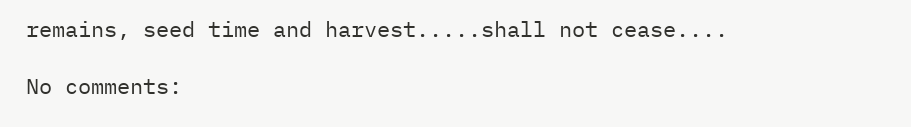remains, seed time and harvest.....shall not cease....

No comments: